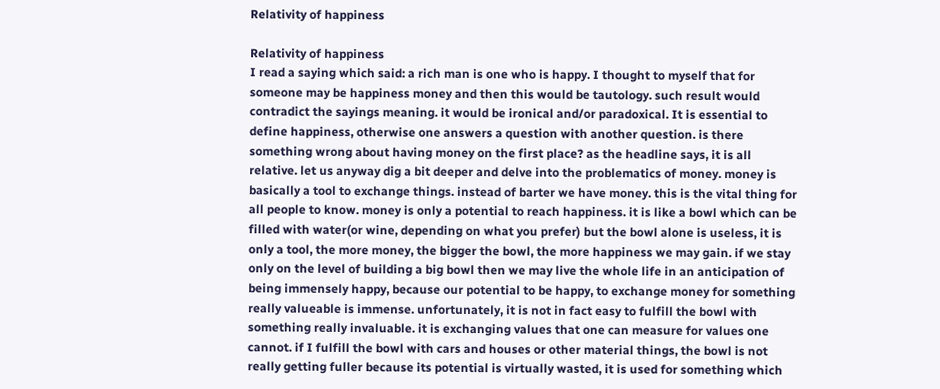Relativity of happiness

Relativity of happiness
I read a saying which said: a rich man is one who is happy. I thought to myself that for someone may be happiness money and then this would be tautology. such result would contradict the sayings meaning. it would be ironical and/or paradoxical. It is essential to define happiness, otherwise one answers a question with another question. is there something wrong about having money on the first place? as the headline says, it is all relative. let us anyway dig a bit deeper and delve into the problematics of money. money is basically a tool to exchange things. instead of barter we have money. this is the vital thing for all people to know. money is only a potential to reach happiness. it is like a bowl which can be filled with water(or wine, depending on what you prefer) but the bowl alone is useless, it is only a tool, the more money, the bigger the bowl, the more happiness we may gain. if we stay only on the level of building a big bowl then we may live the whole life in an anticipation of being immensely happy, because our potential to be happy, to exchange money for something really valueable is immense. unfortunately, it is not in fact easy to fulfill the bowl with something really invaluable. it is exchanging values that one can measure for values one cannot. if I fulfill the bowl with cars and houses or other material things, the bowl is not really getting fuller because its potential is virtually wasted, it is used for something which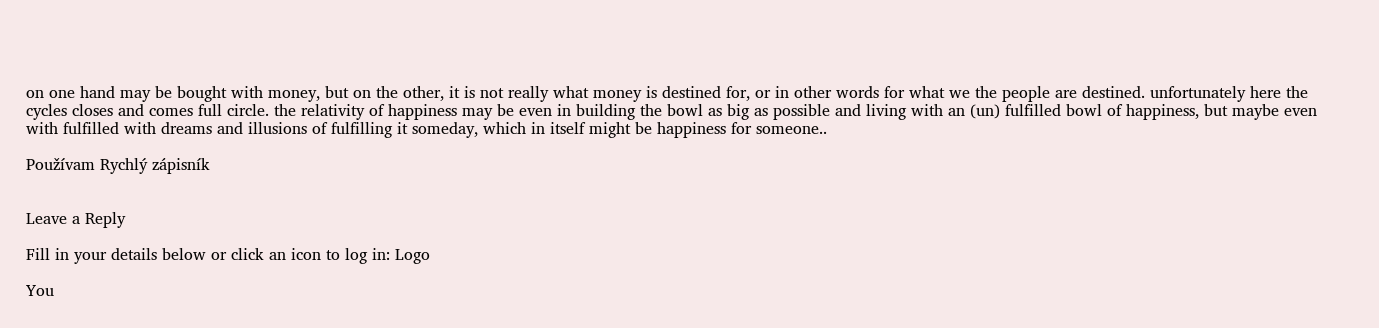on one hand may be bought with money, but on the other, it is not really what money is destined for, or in other words for what we the people are destined. unfortunately here the cycles closes and comes full circle. the relativity of happiness may be even in building the bowl as big as possible and living with an (un) fulfilled bowl of happiness, but maybe even with fulfilled with dreams and illusions of fulfilling it someday, which in itself might be happiness for someone..

Používam Rychlý zápisník


Leave a Reply

Fill in your details below or click an icon to log in: Logo

You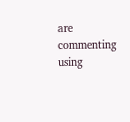are commenting using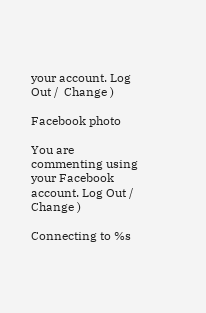your account. Log Out /  Change )

Facebook photo

You are commenting using your Facebook account. Log Out /  Change )

Connecting to %s